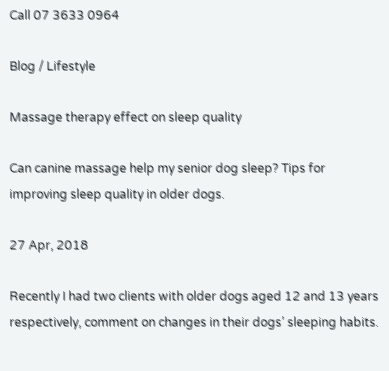Call 07 3633 0964

Blog / Lifestyle

Massage therapy effect on sleep quality

Can canine massage help my senior dog sleep? Tips for improving sleep quality in older dogs.

27 Apr, 2018

Recently I had two clients with older dogs aged 12 and 13 years respectively, comment on changes in their dogs’ sleeping habits.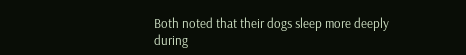Both noted that their dogs sleep more deeply during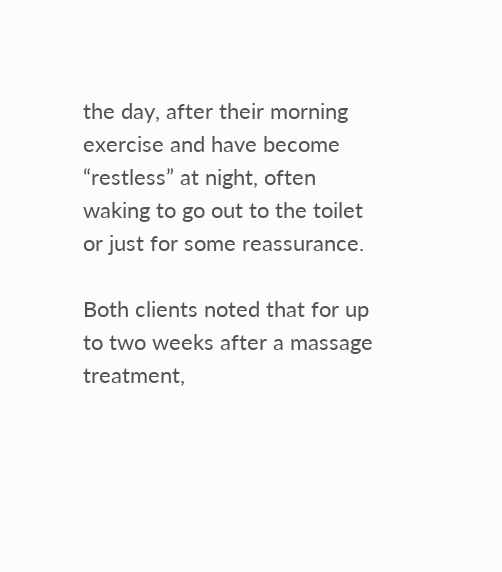the day, after their morning exercise and have become “restless” at night, often waking to go out to the toilet or just for some reassurance.

Both clients noted that for up to two weeks after a massage treatment,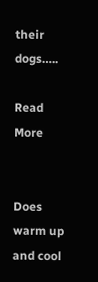their dogs…..

Read More


Does warm up and cool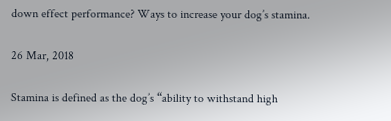down effect performance? Ways to increase your dog’s stamina.

26 Mar, 2018

Stamina is defined as the dog’s “ability to withstand high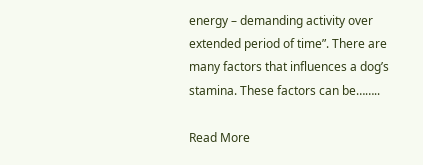energy – demanding activity over extended period of time”. There are many factors that influences a dog’s stamina. These factors can be……..

Read More